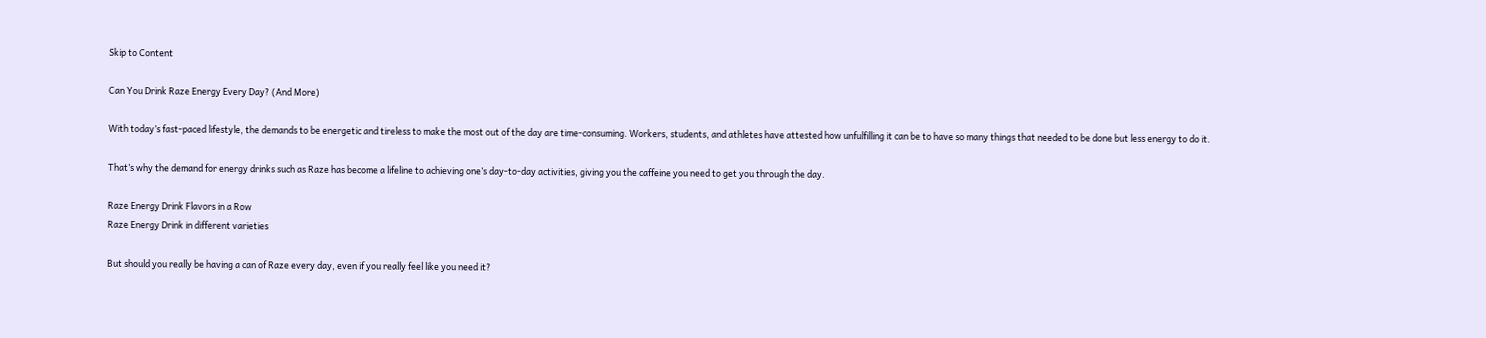Skip to Content

Can You Drink Raze Energy Every Day? (And More)

With today’s fast-paced lifestyle, the demands to be energetic and tireless to make the most out of the day are time-consuming. Workers, students, and athletes have attested how unfulfilling it can be to have so many things that needed to be done but less energy to do it.

That’s why the demand for energy drinks such as Raze has become a lifeline to achieving one’s day-to-day activities, giving you the caffeine you need to get you through the day.

Raze Energy Drink Flavors in a Row
Raze Energy Drink in different varieties

But should you really be having a can of Raze every day, even if you really feel like you need it?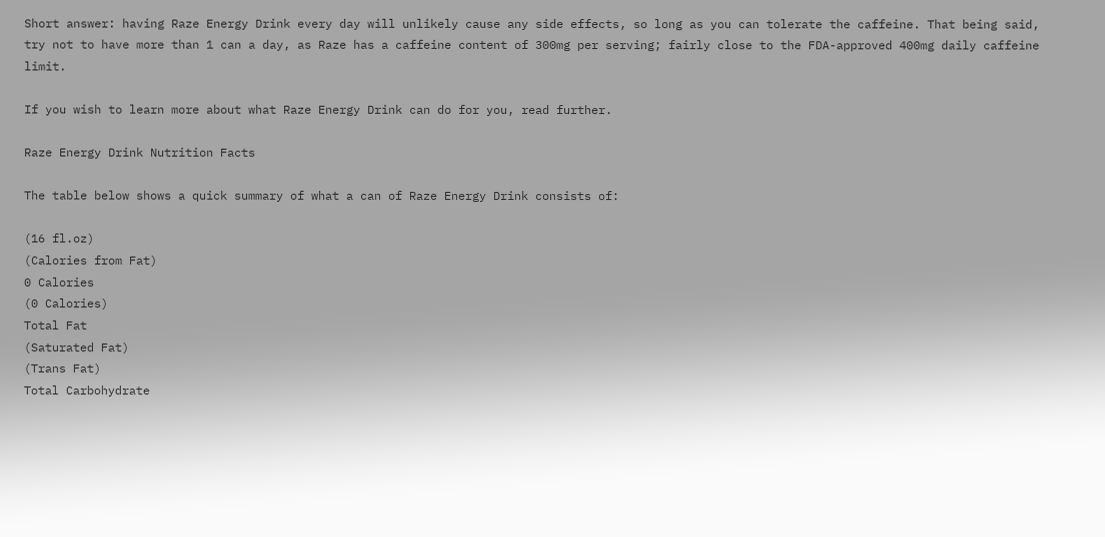Short answer: having Raze Energy Drink every day will unlikely cause any side effects, so long as you can tolerate the caffeine. That being said, try not to have more than 1 can a day, as Raze has a caffeine content of 300mg per serving; fairly close to the FDA-approved 400mg daily caffeine limit.

If you wish to learn more about what Raze Energy Drink can do for you, read further.

Raze Energy Drink Nutrition Facts

The table below shows a quick summary of what a can of Raze Energy Drink consists of:

(16 fl.oz)
(Calories from Fat)
0 Calories
(0 Calories)
Total Fat
(Saturated Fat)
(Trans Fat)
Total Carbohydrate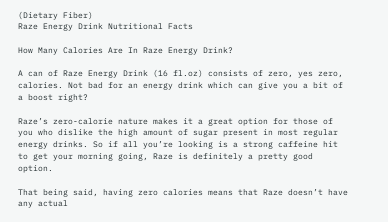(Dietary Fiber)
Raze Energy Drink Nutritional Facts

How Many Calories Are In Raze Energy Drink?

A can of Raze Energy Drink (16 fl.oz) consists of zero, yes zero, calories. Not bad for an energy drink which can give you a bit of a boost right?

Raze’s zero-calorie nature makes it a great option for those of you who dislike the high amount of sugar present in most regular energy drinks. So if all you’re looking is a strong caffeine hit to get your morning going, Raze is definitely a pretty good option.

That being said, having zero calories means that Raze doesn’t have any actual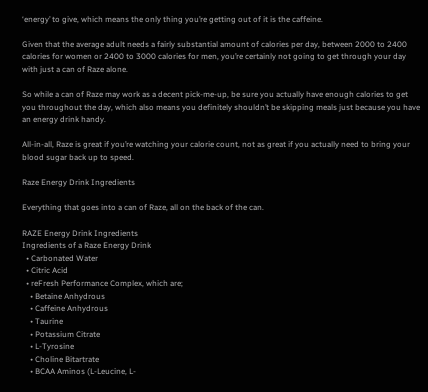‘energy’ to give, which means the only thing you’re getting out of it is the caffeine.

Given that the average adult needs a fairly substantial amount of calories per day, between 2000 to 2400 calories for women or 2400 to 3000 calories for men, you’re certainly not going to get through your day with just a can of Raze alone.

So while a can of Raze may work as a decent pick-me-up, be sure you actually have enough calories to get you throughout the day, which also means you definitely shouldn’t be skipping meals just because you have an energy drink handy.

All-in-all, Raze is great if you’re watching your calorie count, not as great if you actually need to bring your blood sugar back up to speed.

Raze Energy Drink Ingredients

Everything that goes into a can of Raze, all on the back of the can.

RAZE Energy Drink Ingredients
Ingredients of a Raze Energy Drink
  • Carbonated Water
  • Citric Acid
  • reFresh Performance Complex, which are;
    • Betaine Anhydrous
    • Caffeine Anhydrous
    • Taurine
    • Potassium Citrate
    • L-Tyrosine
    • Choline Bitartrate
    • BCAA Aminos (L-Leucine, L-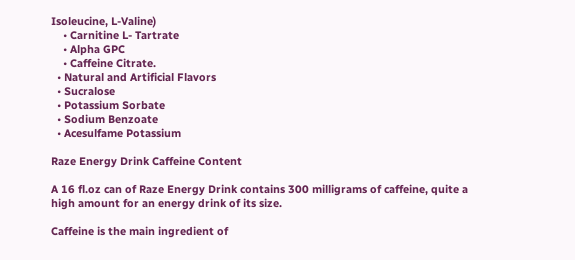Isoleucine, L-Valine)
    • Carnitine L- Tartrate
    • Alpha GPC
    • Caffeine Citrate.
  • Natural and Artificial Flavors
  • Sucralose
  • Potassium Sorbate
  • Sodium Benzoate
  • Acesulfame Potassium

Raze Energy Drink Caffeine Content

A 16 fl.oz can of Raze Energy Drink contains 300 milligrams of caffeine, quite a high amount for an energy drink of its size.

Caffeine is the main ingredient of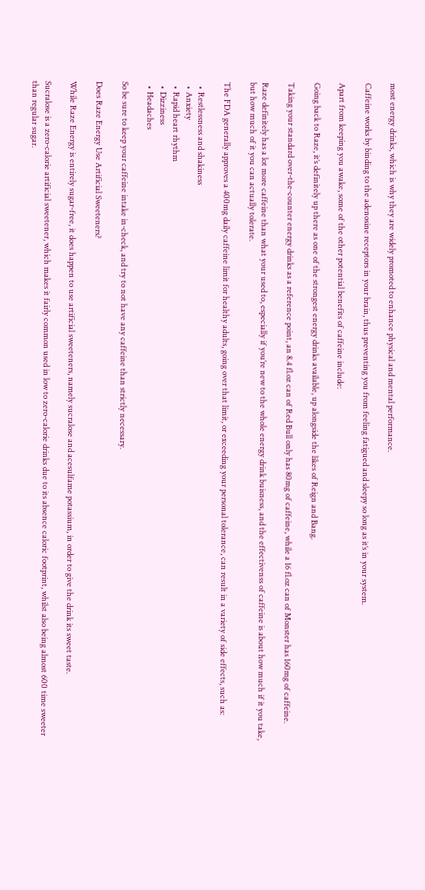most energy drinks, which is why they are widely promoted to enhance physical and mental performance.

Caffeine works by binding to the adenosine receptors in your brain, thus preventing you from feeling fatigued and sleepy so long as it’s in your system.

Apart from keeping you awake, some of the other potential benefits of caffeine include:

Going back to Raze, it’s definitely up there as one of the strongest energy drinks available, up alongside the likes of Reign and Bang.

Taking your standard over-the-counter energy drinks as a reference point, an 8.4 fl.oz can of Red Bull only has 80mg of caffeine, while a 16 fl.oz can of Monster has 160mg of caffeine.

Raze definitely has a lot more caffeine than what your used to, especially if you’re new to the whole energy drink buisness, and the effectivenss of caffeine is about how much if it you take, but how much of it you can actually tolerate.

The FDA generally approves a 400mg daily caffeine limit for healthy adults, going over that limit, or exceeding your personal tolerance, can result in a variety of side effects, such as:

  • Restlessness and shakiness
  • Anxiety
  • Rapid heart rhythm
  • Dizziness
  • Headaches

So be sure to keep your caffeine intake in-check, and try to not have any caffeine than strictly necessary.

Does Raze Energy Use Artificial Sweeteners?

While Raze Energy is entirely sugar-free, it does happen to use artificial sweeteners, namely sucralose and acesulfame potassium, in order to give the drink its sweet taste.

Sucralose is a zero-calorie artificial sweetener, which makes it fairly common used in low to zero-calorie drinks due to its absence caloric footprint, whilst also being almost 600 time sweeter than regular sugar.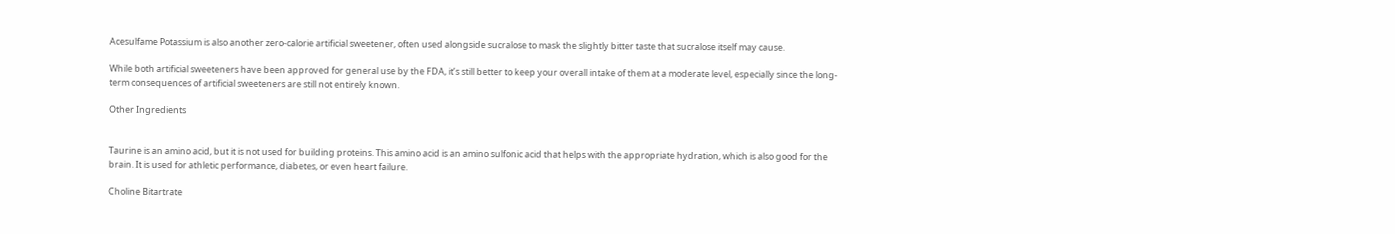Acesulfame Potassium is also another zero-calorie artificial sweetener, often used alongside sucralose to mask the slightly bitter taste that sucralose itself may cause.

While both artificial sweeteners have been approved for general use by the FDA, it’s still better to keep your overall intake of them at a moderate level, especially since the long-term consequences of artificial sweeteners are still not entirely known.

Other Ingredients


Taurine is an amino acid, but it is not used for building proteins. This amino acid is an amino sulfonic acid that helps with the appropriate hydration, which is also good for the brain. It is used for athletic performance, diabetes, or even heart failure.

Choline Bitartrate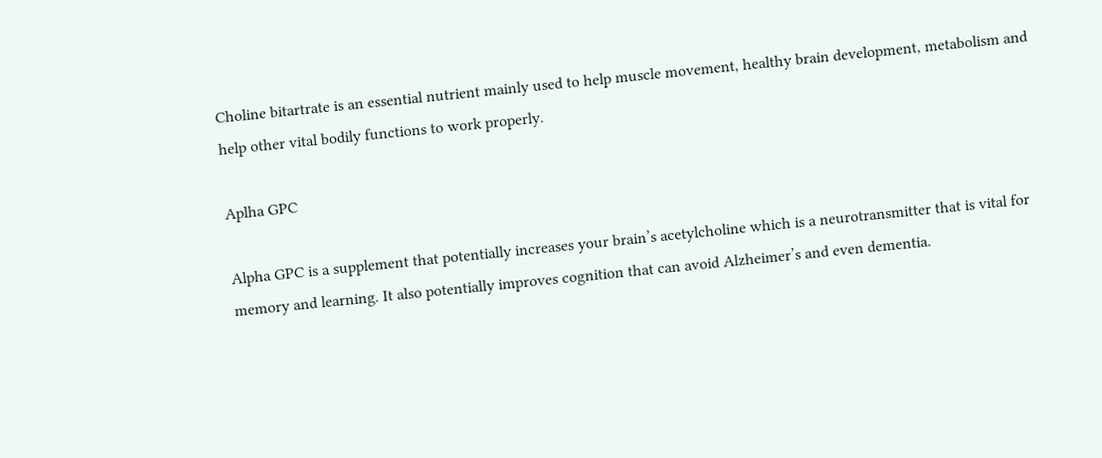Choline bitartrate is an essential nutrient mainly used to help muscle movement, healthy brain development, metabolism and help other vital bodily functions to work properly.

Aplha GPC

Alpha GPC is a supplement that potentially increases your brain’s acetylcholine which is a neurotransmitter that is vital for memory and learning. It also potentially improves cognition that can avoid Alzheimer’s and even dementia.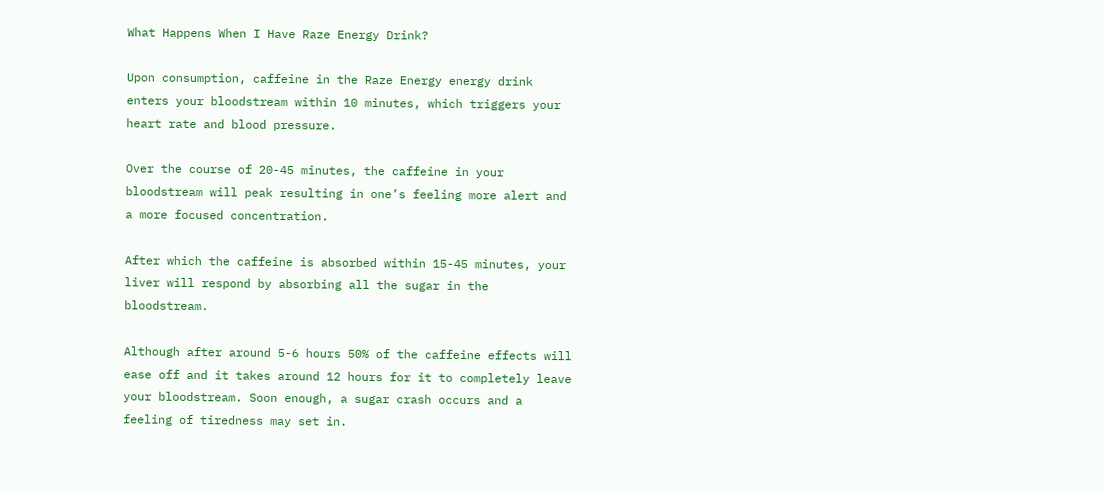What Happens When I Have Raze Energy Drink?

Upon consumption, caffeine in the Raze Energy energy drink enters your bloodstream within 10 minutes, which triggers your heart rate and blood pressure.

Over the course of 20-45 minutes, the caffeine in your bloodstream will peak resulting in one’s feeling more alert and a more focused concentration.

After which the caffeine is absorbed within 15-45 minutes, your liver will respond by absorbing all the sugar in the bloodstream.

Although after around 5-6 hours 50% of the caffeine effects will ease off and it takes around 12 hours for it to completely leave your bloodstream. Soon enough, a sugar crash occurs and a feeling of tiredness may set in.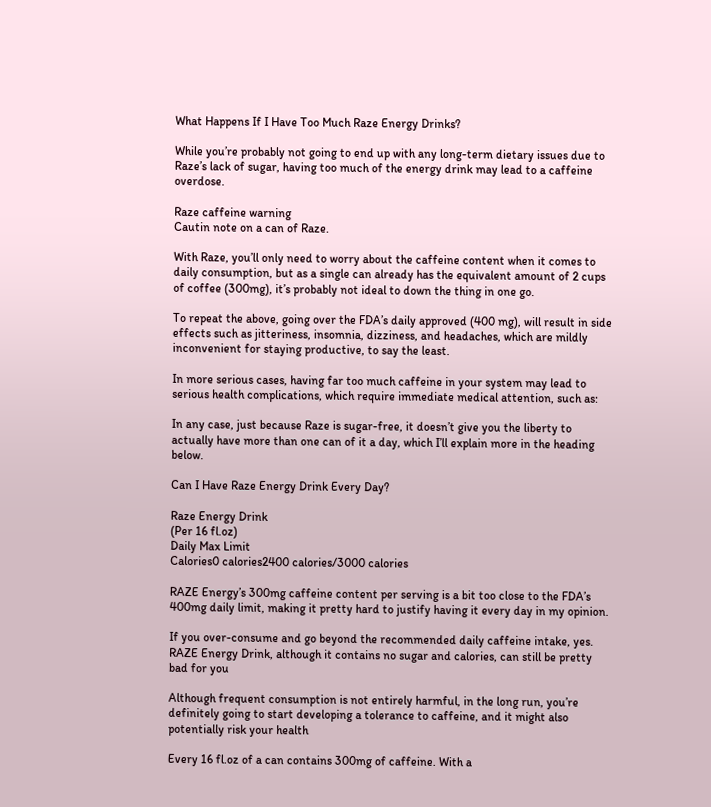What Happens If I Have Too Much Raze Energy Drinks?

While you’re probably not going to end up with any long-term dietary issues due to Raze’s lack of sugar, having too much of the energy drink may lead to a caffeine overdose.

Raze caffeine warning
Cautin note on a can of Raze.

With Raze, you’ll only need to worry about the caffeine content when it comes to daily consumption, but as a single can already has the equivalent amount of 2 cups of coffee (300mg), it’s probably not ideal to down the thing in one go.

To repeat the above, going over the FDA’s daily approved (400 mg), will result in side effects such as jitteriness, insomnia, dizziness, and headaches, which are mildly inconvenient for staying productive, to say the least.

In more serious cases, having far too much caffeine in your system may lead to serious health complications, which require immediate medical attention, such as:

In any case, just because Raze is sugar-free, it doesn’t give you the liberty to actually have more than one can of it a day, which I’ll explain more in the heading below.

Can I Have Raze Energy Drink Every Day?

Raze Energy Drink
(Per 16 fl.oz)
Daily Max Limit
Calories0 calories2400 calories/3000 calories

RAZE Energy’s 300mg caffeine content per serving is a bit too close to the FDA’s 400mg daily limit, making it pretty hard to justify having it every day in my opinion.

If you over-consume and go beyond the recommended daily caffeine intake, yes. RAZE Energy Drink, although it contains no sugar and calories, can still be pretty bad for you

Although frequent consumption is not entirely harmful, in the long run, you’re definitely going to start developing a tolerance to caffeine, and it might also potentially risk your health

Every 16 fl.oz of a can contains 300mg of caffeine. With a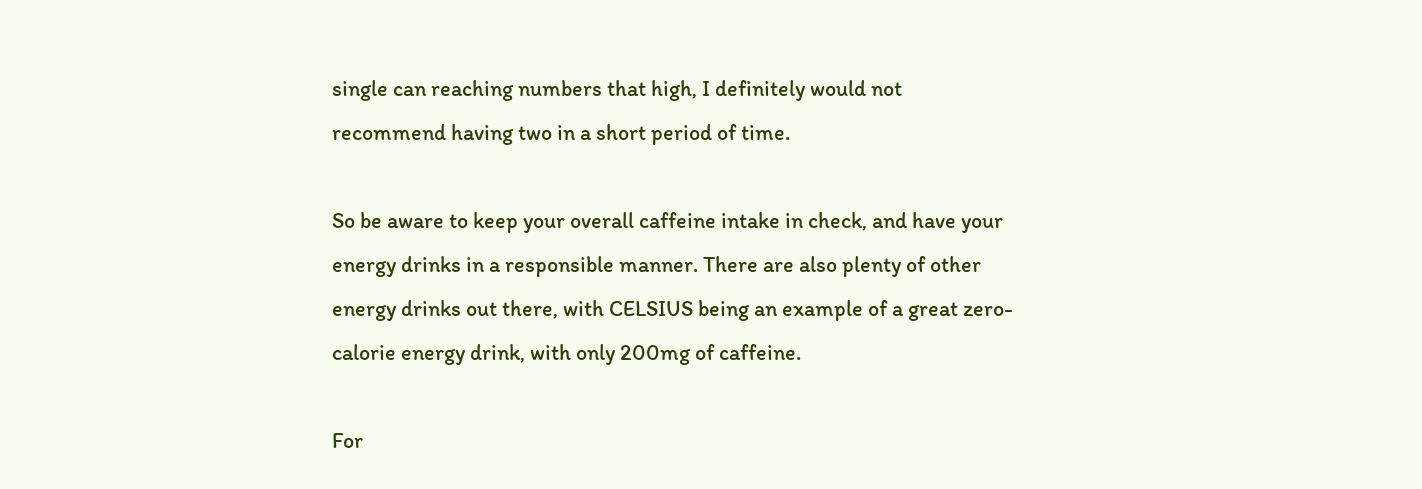single can reaching numbers that high, I definitely would not recommend having two in a short period of time.

So be aware to keep your overall caffeine intake in check, and have your energy drinks in a responsible manner. There are also plenty of other energy drinks out there, with CELSIUS being an example of a great zero-calorie energy drink, with only 200mg of caffeine.

For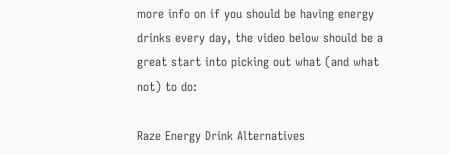more info on if you should be having energy drinks every day, the video below should be a great start into picking out what (and what not) to do:

Raze Energy Drink Alternatives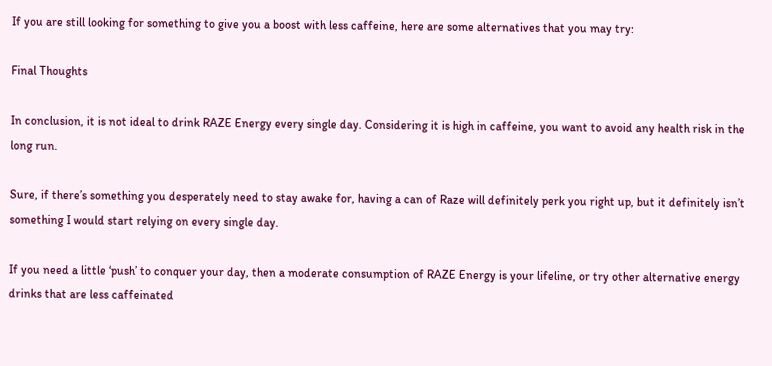If you are still looking for something to give you a boost with less caffeine, here are some alternatives that you may try:

Final Thoughts

In conclusion, it is not ideal to drink RAZE Energy every single day. Considering it is high in caffeine, you want to avoid any health risk in the long run.

Sure, if there’s something you desperately need to stay awake for, having a can of Raze will definitely perk you right up, but it definitely isn’t something I would start relying on every single day.

If you need a little ‘push’ to conquer your day, then a moderate consumption of RAZE Energy is your lifeline, or try other alternative energy drinks that are less caffeinated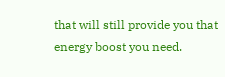that will still provide you that energy boost you need.